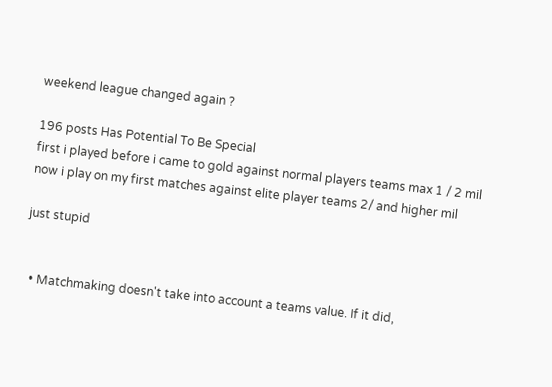weekend league changed again ?

196 posts Has Potential To Be Special
first i played before i came to gold against normal players teams max 1 / 2 mil
now i play on my first matches against elite player teams 2/ and higher mil

just stupid


  • Matchmaking doesn't take into account a teams value. If it did,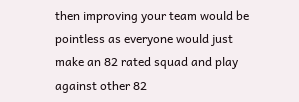then improving your team would be pointless as everyone would just make an 82 rated squad and play against other 82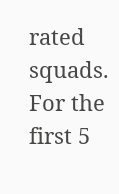rated squads. For the first 5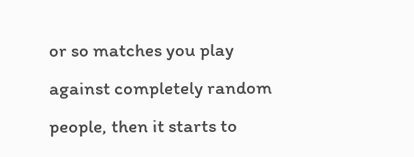or so matches you play against completely random people, then it starts to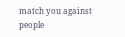match you against people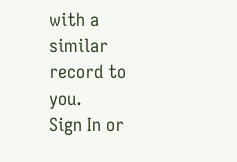with a similar record to you.
Sign In or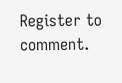Register to comment.